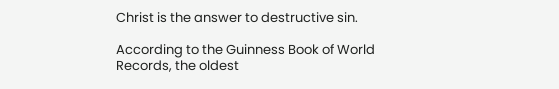Christ is the answer to destructive sin.

According to the Guinness Book of World Records, the oldest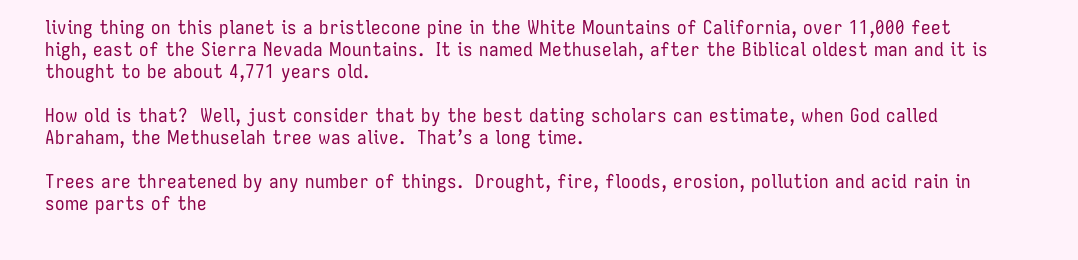living thing on this planet is a bristlecone pine in the White Mountains of California, over 11,000 feet high, east of the Sierra Nevada Mountains.  It is named Methuselah, after the Biblical oldest man and it is thought to be about 4,771 years old.

How old is that?  Well, just consider that by the best dating scholars can estimate, when God called Abraham, the Methuselah tree was alive.  That’s a long time.

Trees are threatened by any number of things.  Drought, fire, floods, erosion, pollution and acid rain in some parts of the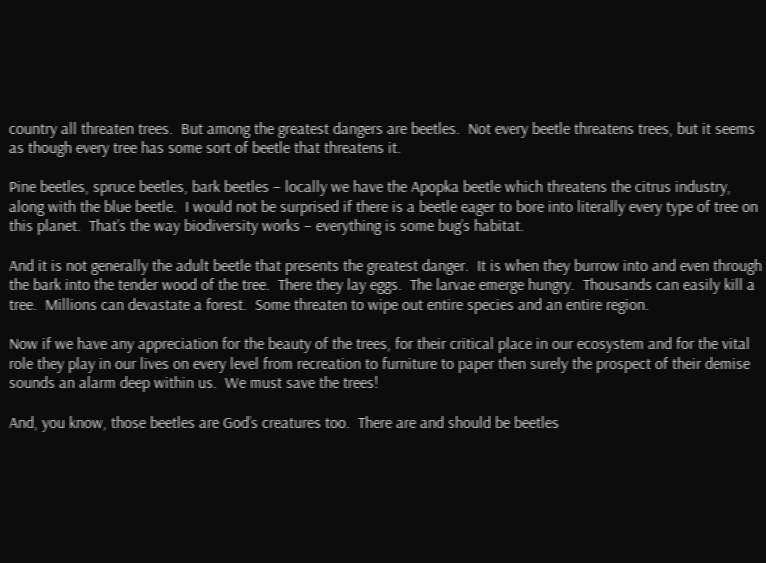country all threaten trees.  But among the greatest dangers are beetles.  Not every beetle threatens trees, but it seems as though every tree has some sort of beetle that threatens it.

Pine beetles, spruce beetles, bark beetles – locally we have the Apopka beetle which threatens the citrus industry, along with the blue beetle.  I would not be surprised if there is a beetle eager to bore into literally every type of tree on this planet.  That’s the way biodiversity works – everything is some bug’s habitat.

And it is not generally the adult beetle that presents the greatest danger.  It is when they burrow into and even through the bark into the tender wood of the tree.  There they lay eggs.  The larvae emerge hungry.  Thousands can easily kill a tree.  Millions can devastate a forest.  Some threaten to wipe out entire species and an entire region.

Now if we have any appreciation for the beauty of the trees, for their critical place in our ecosystem and for the vital role they play in our lives on every level from recreation to furniture to paper then surely the prospect of their demise sounds an alarm deep within us.  We must save the trees!

And, you know, those beetles are God’s creatures too.  There are and should be beetles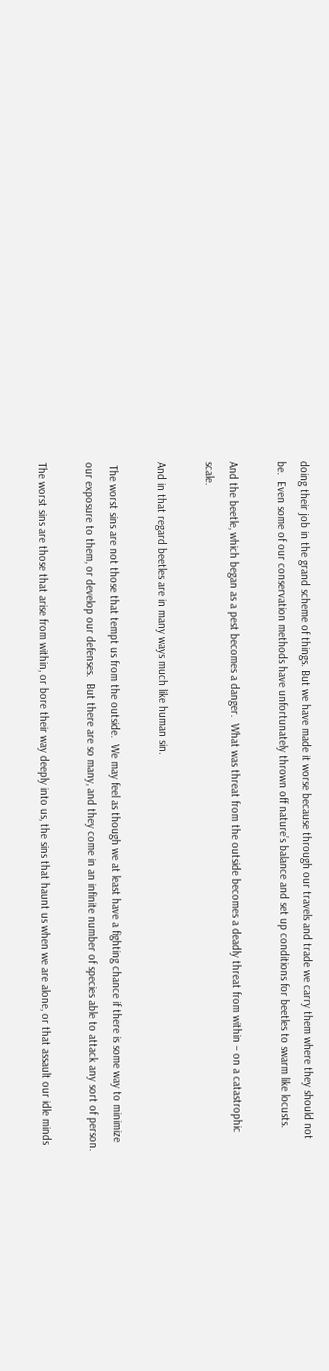doing their job in the grand scheme of things. But we have made it worse because through our travels and trade we carry them where they should not be.  Even some of our conservation methods have unfortunately thrown off nature’s balance and set up conditions for beetles to swarm like locusts.

And the beetle, which began as a pest becomes a danger.  What was threat from the outside becomes a deadly threat from within – on a catastrophic scale.

And in that regard beetles are in many ways much like human sin.

 The worst sins are not those that tempt us from the outside.  We may feel as though we at least have a fighting chance if there is some way to minimize our exposure to them, or develop our defenses.  But there are so many, and they come in an infinite number of species able to attack any sort of person.

The worst sins are those that arise from within, or bore their way deeply into us, the sins that haunt us when we are alone, or that assault our idle minds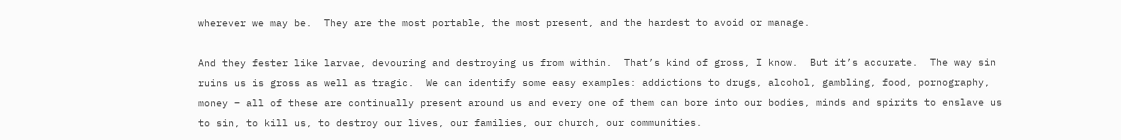wherever we may be.  They are the most portable, the most present, and the hardest to avoid or manage.

And they fester like larvae, devouring and destroying us from within.  That’s kind of gross, I know.  But it’s accurate.  The way sin ruins us is gross as well as tragic.  We can identify some easy examples: addictions to drugs, alcohol, gambling, food, pornography, money – all of these are continually present around us and every one of them can bore into our bodies, minds and spirits to enslave us to sin, to kill us, to destroy our lives, our families, our church, our communities.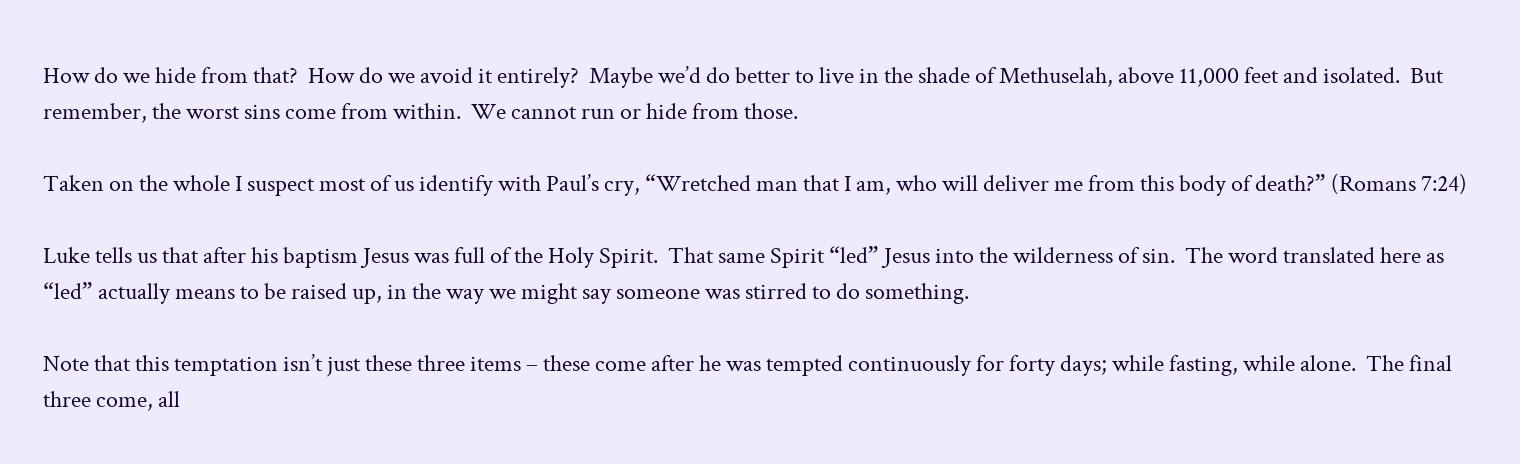How do we hide from that?  How do we avoid it entirely?  Maybe we’d do better to live in the shade of Methuselah, above 11,000 feet and isolated.  But remember, the worst sins come from within.  We cannot run or hide from those.

Taken on the whole I suspect most of us identify with Paul’s cry, “Wretched man that I am, who will deliver me from this body of death?” (Romans 7:24)

Luke tells us that after his baptism Jesus was full of the Holy Spirit.  That same Spirit “led” Jesus into the wilderness of sin.  The word translated here as “led” actually means to be raised up, in the way we might say someone was stirred to do something.

Note that this temptation isn’t just these three items – these come after he was tempted continuously for forty days; while fasting, while alone.  The final three come, all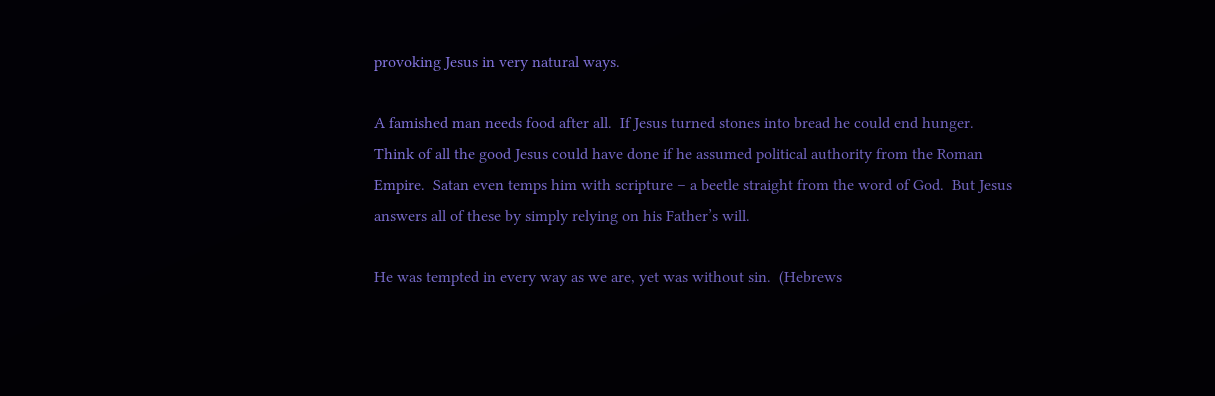provoking Jesus in very natural ways.

A famished man needs food after all.  If Jesus turned stones into bread he could end hunger. Think of all the good Jesus could have done if he assumed political authority from the Roman Empire.  Satan even temps him with scripture – a beetle straight from the word of God.  But Jesus answers all of these by simply relying on his Father’s will.

He was tempted in every way as we are, yet was without sin.  (Hebrews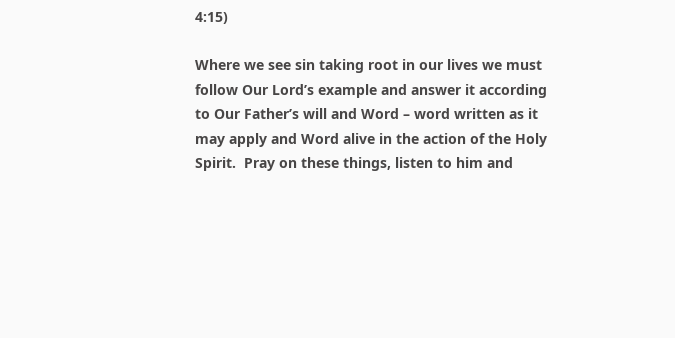4:15)

Where we see sin taking root in our lives we must follow Our Lord’s example and answer it according to Our Father’s will and Word – word written as it may apply and Word alive in the action of the Holy Spirit.  Pray on these things, listen to him and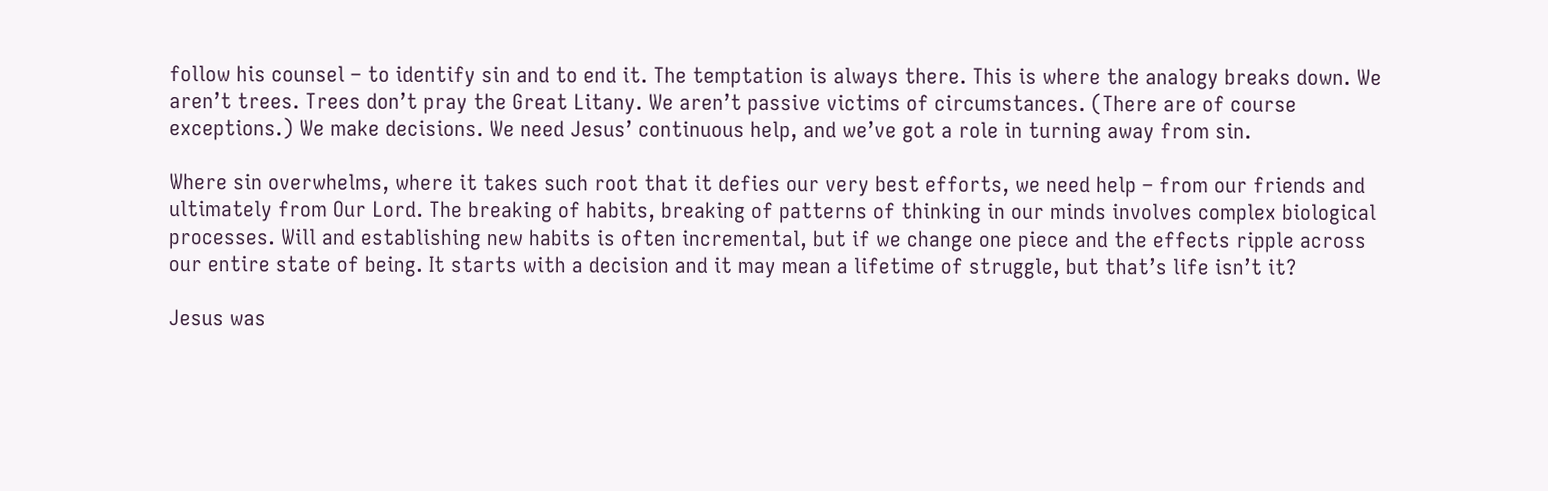follow his counsel – to identify sin and to end it. The temptation is always there. This is where the analogy breaks down. We aren’t trees. Trees don’t pray the Great Litany. We aren’t passive victims of circumstances. (There are of course exceptions.) We make decisions. We need Jesus’ continuous help, and we’ve got a role in turning away from sin.

Where sin overwhelms, where it takes such root that it defies our very best efforts, we need help – from our friends and ultimately from Our Lord. The breaking of habits, breaking of patterns of thinking in our minds involves complex biological processes. Will and establishing new habits is often incremental, but if we change one piece and the effects ripple across our entire state of being. It starts with a decision and it may mean a lifetime of struggle, but that’s life isn’t it?

Jesus was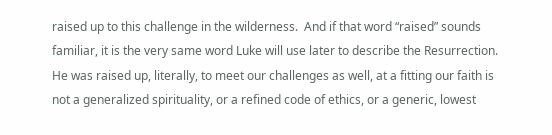raised up to this challenge in the wilderness.  And if that word “raised” sounds familiar, it is the very same word Luke will use later to describe the Resurrection.  He was raised up, literally, to meet our challenges as well, at a fitting our faith is not a generalized spirituality, or a refined code of ethics, or a generic, lowest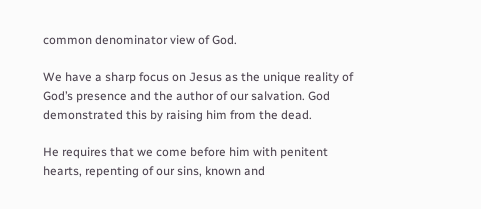common denominator view of God.

We have a sharp focus on Jesus as the unique reality of God’s presence and the author of our salvation. God demonstrated this by raising him from the dead.

He requires that we come before him with penitent hearts, repenting of our sins, known and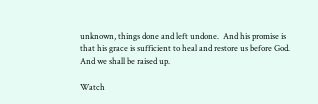unknown, things done and left undone.  And his promise is that his grace is sufficient to heal and restore us before God. And we shall be raised up.

Watch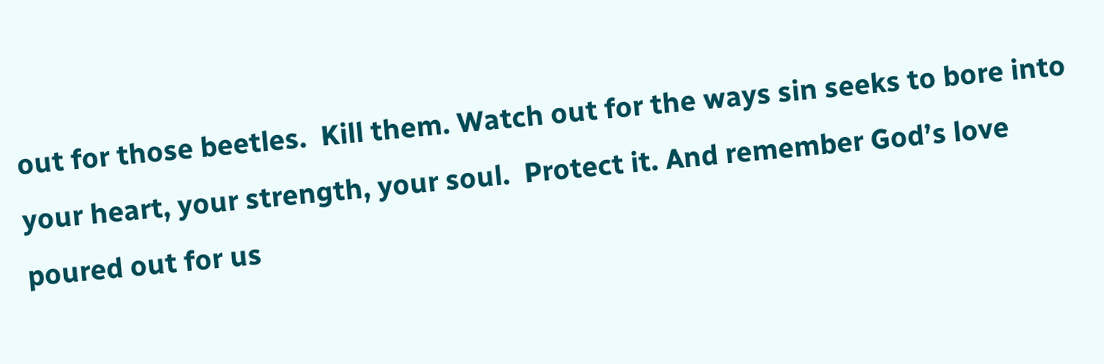out for those beetles.  Kill them. Watch out for the ways sin seeks to bore into your heart, your strength, your soul.  Protect it. And remember God’s love poured out for us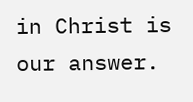in Christ is our answer.